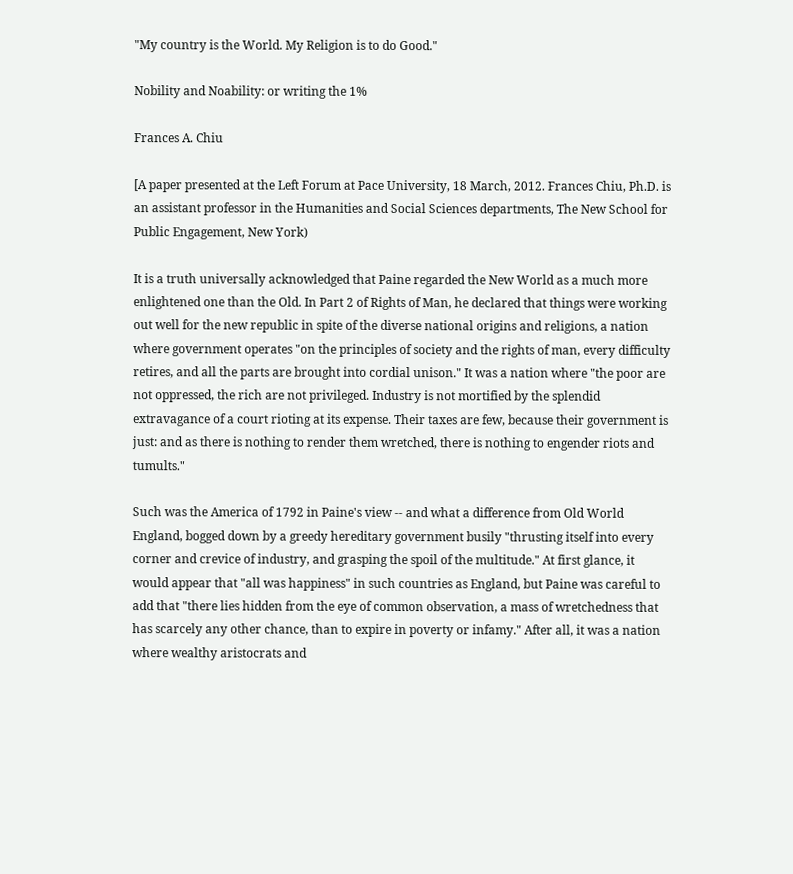"My country is the World. My Religion is to do Good."

Nobility and Noability: or writing the 1%

Frances A. Chiu

[A paper presented at the Left Forum at Pace University, 18 March, 2012. Frances Chiu, Ph.D. is an assistant professor in the Humanities and Social Sciences departments, The New School for Public Engagement, New York)

It is a truth universally acknowledged that Paine regarded the New World as a much more enlightened one than the Old. In Part 2 of Rights of Man, he declared that things were working out well for the new republic in spite of the diverse national origins and religions, a nation where government operates "on the principles of society and the rights of man, every difficulty retires, and all the parts are brought into cordial unison." It was a nation where "the poor are not oppressed, the rich are not privileged. Industry is not mortified by the splendid extravagance of a court rioting at its expense. Their taxes are few, because their government is just: and as there is nothing to render them wretched, there is nothing to engender riots and tumults."

Such was the America of 1792 in Paine's view -- and what a difference from Old World England, bogged down by a greedy hereditary government busily "thrusting itself into every corner and crevice of industry, and grasping the spoil of the multitude." At first glance, it would appear that "all was happiness" in such countries as England, but Paine was careful to add that "there lies hidden from the eye of common observation, a mass of wretchedness that has scarcely any other chance, than to expire in poverty or infamy." After all, it was a nation where wealthy aristocrats and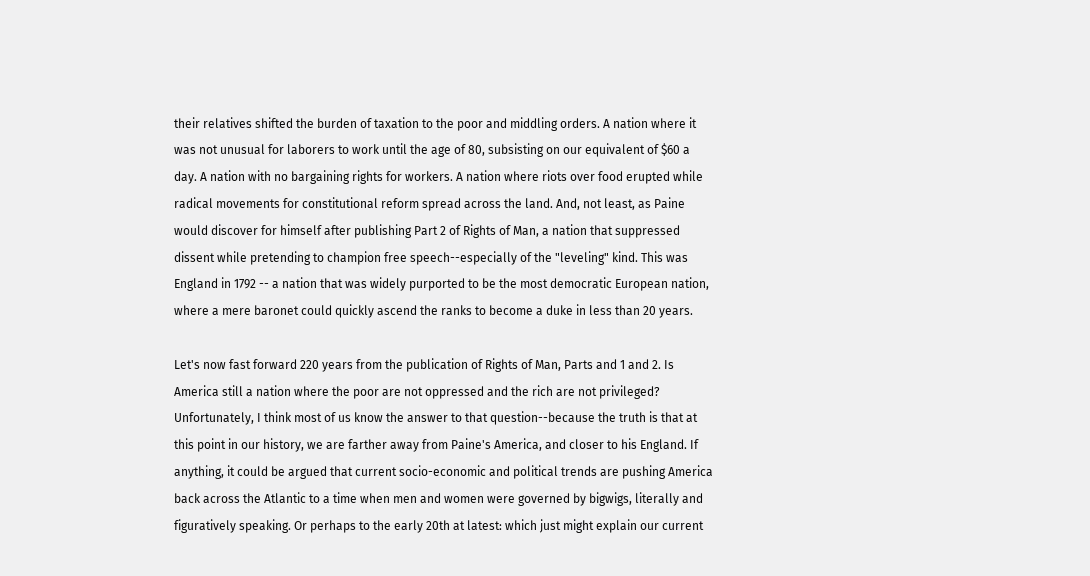their relatives shifted the burden of taxation to the poor and middling orders. A nation where it was not unusual for laborers to work until the age of 80, subsisting on our equivalent of $60 a day. A nation with no bargaining rights for workers. A nation where riots over food erupted while radical movements for constitutional reform spread across the land. And, not least, as Paine would discover for himself after publishing Part 2 of Rights of Man, a nation that suppressed dissent while pretending to champion free speech--especially of the "leveling" kind. This was England in 1792 -- a nation that was widely purported to be the most democratic European nation, where a mere baronet could quickly ascend the ranks to become a duke in less than 20 years.

Let's now fast forward 220 years from the publication of Rights of Man, Parts and 1 and 2. Is America still a nation where the poor are not oppressed and the rich are not privileged? Unfortunately, I think most of us know the answer to that question--because the truth is that at this point in our history, we are farther away from Paine's America, and closer to his England. If anything, it could be argued that current socio-economic and political trends are pushing America back across the Atlantic to a time when men and women were governed by bigwigs, literally and figuratively speaking. Or perhaps to the early 20th at latest: which just might explain our current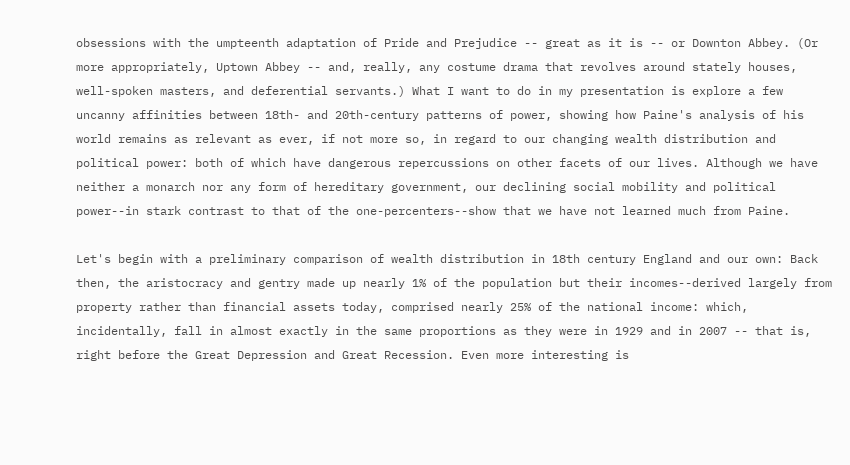obsessions with the umpteenth adaptation of Pride and Prejudice -- great as it is -- or Downton Abbey. (Or more appropriately, Uptown Abbey -- and, really, any costume drama that revolves around stately houses, well-spoken masters, and deferential servants.) What I want to do in my presentation is explore a few uncanny affinities between 18th- and 20th-century patterns of power, showing how Paine's analysis of his world remains as relevant as ever, if not more so, in regard to our changing wealth distribution and political power: both of which have dangerous repercussions on other facets of our lives. Although we have neither a monarch nor any form of hereditary government, our declining social mobility and political power--in stark contrast to that of the one-percenters--show that we have not learned much from Paine.

Let's begin with a preliminary comparison of wealth distribution in 18th century England and our own: Back then, the aristocracy and gentry made up nearly 1% of the population but their incomes--derived largely from property rather than financial assets today, comprised nearly 25% of the national income: which, incidentally, fall in almost exactly in the same proportions as they were in 1929 and in 2007 -- that is, right before the Great Depression and Great Recession. Even more interesting is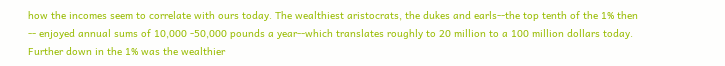how the incomes seem to correlate with ours today. The wealthiest aristocrats, the dukes and earls--the top tenth of the 1% then -- enjoyed annual sums of 10,000 -50,000 pounds a year--which translates roughly to 20 million to a 100 million dollars today. Further down in the 1% was the wealthier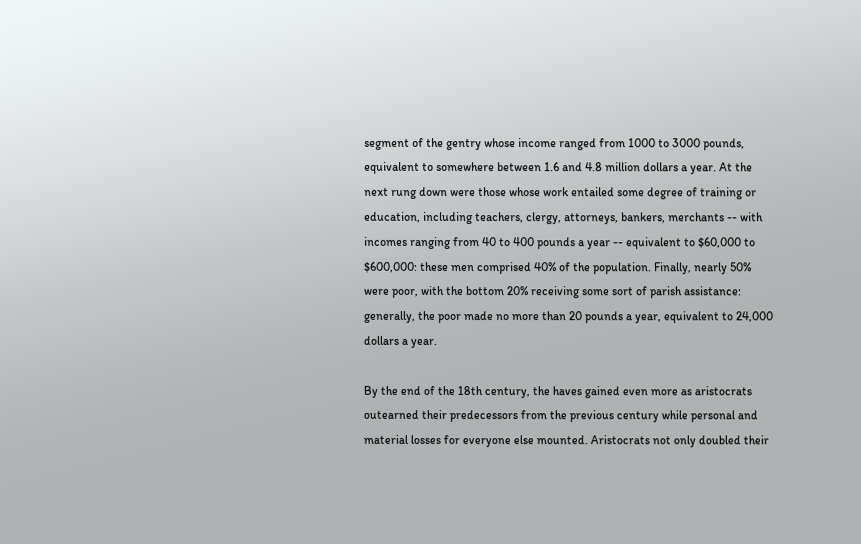segment of the gentry whose income ranged from 1000 to 3000 pounds, equivalent to somewhere between 1.6 and 4.8 million dollars a year. At the next rung down were those whose work entailed some degree of training or education, including teachers, clergy, attorneys, bankers, merchants -- with incomes ranging from 40 to 400 pounds a year -- equivalent to $60,000 to $600,000: these men comprised 40% of the population. Finally, nearly 50% were poor, with the bottom 20% receiving some sort of parish assistance: generally, the poor made no more than 20 pounds a year, equivalent to 24,000 dollars a year.

By the end of the 18th century, the haves gained even more as aristocrats outearned their predecessors from the previous century while personal and material losses for everyone else mounted. Aristocrats not only doubled their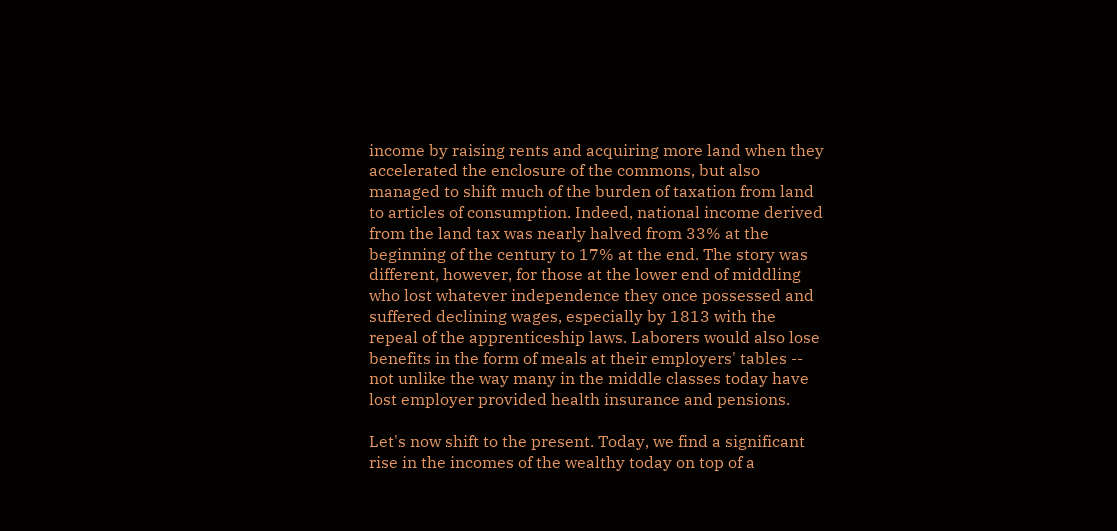income by raising rents and acquiring more land when they accelerated the enclosure of the commons, but also managed to shift much of the burden of taxation from land to articles of consumption. Indeed, national income derived from the land tax was nearly halved from 33% at the beginning of the century to 17% at the end. The story was different, however, for those at the lower end of middling who lost whatever independence they once possessed and suffered declining wages, especially by 1813 with the repeal of the apprenticeship laws. Laborers would also lose benefits in the form of meals at their employers' tables -- not unlike the way many in the middle classes today have lost employer provided health insurance and pensions.

Let's now shift to the present. Today, we find a significant rise in the incomes of the wealthy today on top of a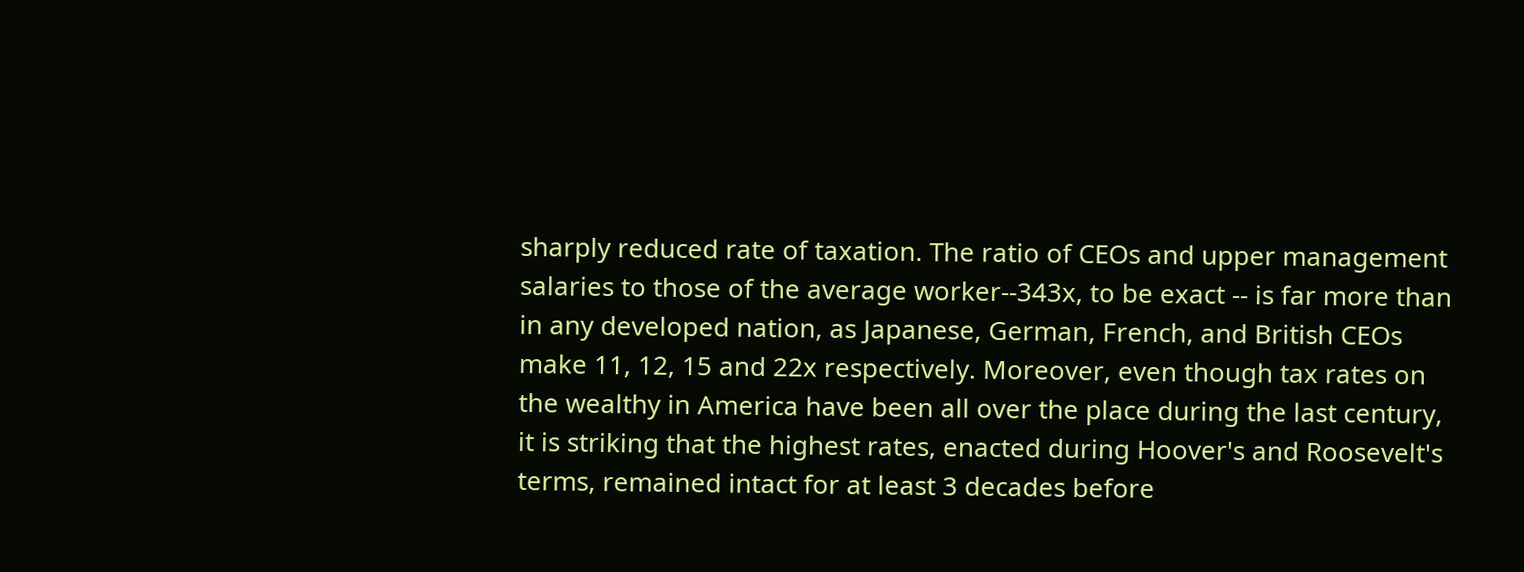sharply reduced rate of taxation. The ratio of CEOs and upper management salaries to those of the average worker--343x, to be exact -- is far more than in any developed nation, as Japanese, German, French, and British CEOs make 11, 12, 15 and 22x respectively. Moreover, even though tax rates on the wealthy in America have been all over the place during the last century, it is striking that the highest rates, enacted during Hoover's and Roosevelt's terms, remained intact for at least 3 decades before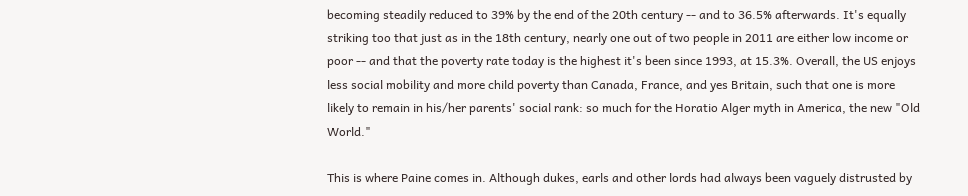becoming steadily reduced to 39% by the end of the 20th century -- and to 36.5% afterwards. It's equally striking too that just as in the 18th century, nearly one out of two people in 2011 are either low income or poor -- and that the poverty rate today is the highest it's been since 1993, at 15.3%. Overall, the US enjoys less social mobility and more child poverty than Canada, France, and yes Britain, such that one is more likely to remain in his/her parents' social rank: so much for the Horatio Alger myth in America, the new "Old World."

This is where Paine comes in. Although dukes, earls and other lords had always been vaguely distrusted by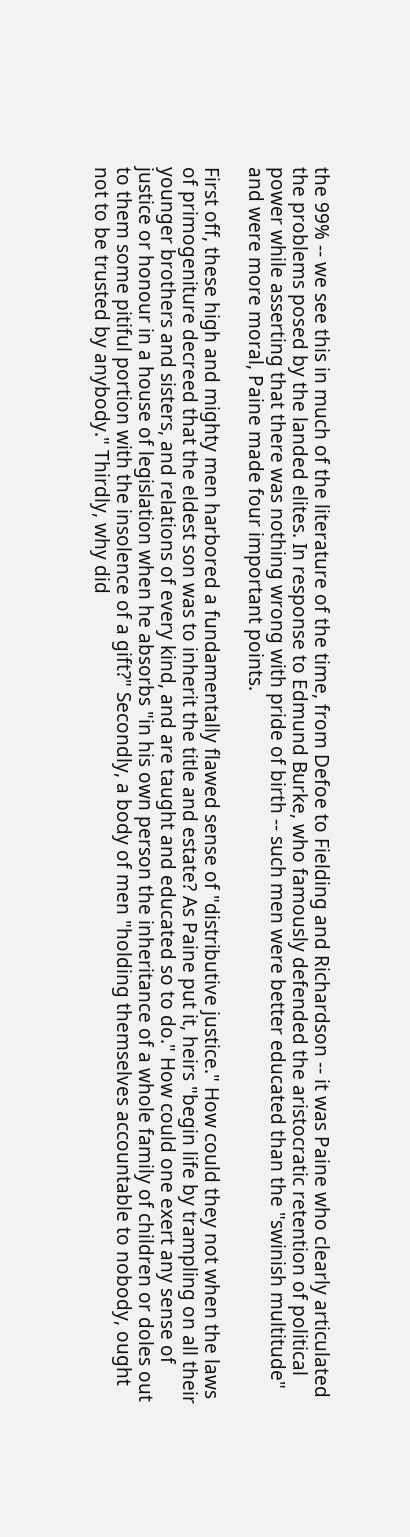the 99% -- we see this in much of the literature of the time, from Defoe to Fielding and Richardson -- it was Paine who clearly articulated the problems posed by the landed elites. In response to Edmund Burke, who famously defended the aristocratic retention of political power while asserting that there was nothing wrong with pride of birth -- such men were better educated than the "swinish multitude" and were more moral, Paine made four important points.

First off, these high and mighty men harbored a fundamentally flawed sense of "distributive justice." How could they not when the laws of primogeniture decreed that the eldest son was to inherit the title and estate? As Paine put it, heirs "begin life by trampling on all their younger brothers and sisters, and relations of every kind, and are taught and educated so to do." How could one exert any sense of justice or honour in a house of legislation when he absorbs "in his own person the inheritance of a whole family of children or doles out to them some pitiful portion with the insolence of a gift?" Secondly, a body of men "holding themselves accountable to nobody, ought not to be trusted by anybody." Thirdly, why did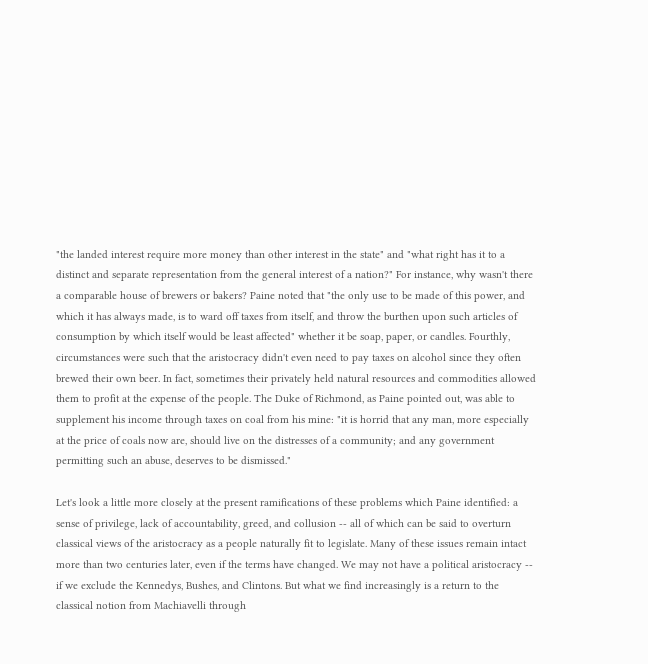"the landed interest require more money than other interest in the state" and "what right has it to a distinct and separate representation from the general interest of a nation?" For instance, why wasn't there a comparable house of brewers or bakers? Paine noted that "the only use to be made of this power, and which it has always made, is to ward off taxes from itself, and throw the burthen upon such articles of consumption by which itself would be least affected" whether it be soap, paper, or candles. Fourthly, circumstances were such that the aristocracy didn't even need to pay taxes on alcohol since they often brewed their own beer. In fact, sometimes their privately held natural resources and commodities allowed them to profit at the expense of the people. The Duke of Richmond, as Paine pointed out, was able to supplement his income through taxes on coal from his mine: "it is horrid that any man, more especially at the price of coals now are, should live on the distresses of a community; and any government permitting such an abuse, deserves to be dismissed."

Let's look a little more closely at the present ramifications of these problems which Paine identified: a sense of privilege, lack of accountability, greed, and collusion -- all of which can be said to overturn classical views of the aristocracy as a people naturally fit to legislate. Many of these issues remain intact more than two centuries later, even if the terms have changed. We may not have a political aristocracy -- if we exclude the Kennedys, Bushes, and Clintons. But what we find increasingly is a return to the classical notion from Machiavelli through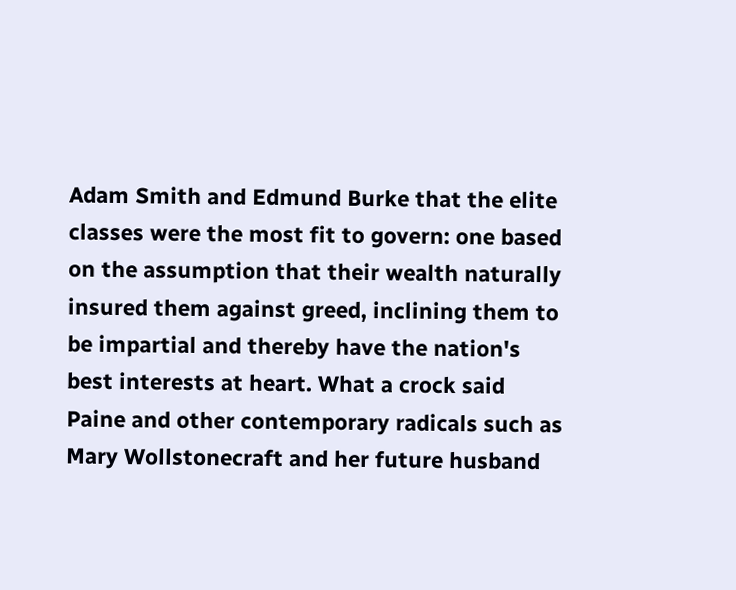Adam Smith and Edmund Burke that the elite classes were the most fit to govern: one based on the assumption that their wealth naturally insured them against greed, inclining them to be impartial and thereby have the nation's best interests at heart. What a crock said Paine and other contemporary radicals such as Mary Wollstonecraft and her future husband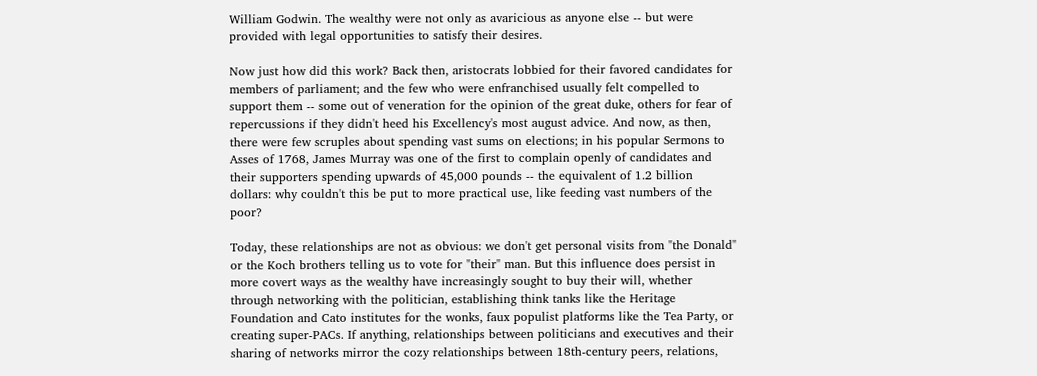William Godwin. The wealthy were not only as avaricious as anyone else -- but were provided with legal opportunities to satisfy their desires.

Now just how did this work? Back then, aristocrats lobbied for their favored candidates for members of parliament; and the few who were enfranchised usually felt compelled to support them -- some out of veneration for the opinion of the great duke, others for fear of repercussions if they didn't heed his Excellency's most august advice. And now, as then, there were few scruples about spending vast sums on elections; in his popular Sermons to Asses of 1768, James Murray was one of the first to complain openly of candidates and their supporters spending upwards of 45,000 pounds -- the equivalent of 1.2 billion dollars: why couldn't this be put to more practical use, like feeding vast numbers of the poor?

Today, these relationships are not as obvious: we don't get personal visits from "the Donald" or the Koch brothers telling us to vote for "their" man. But this influence does persist in more covert ways as the wealthy have increasingly sought to buy their will, whether through networking with the politician, establishing think tanks like the Heritage Foundation and Cato institutes for the wonks, faux populist platforms like the Tea Party, or creating super-PACs. If anything, relationships between politicians and executives and their sharing of networks mirror the cozy relationships between 18th-century peers, relations,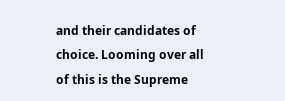and their candidates of choice. Looming over all of this is the Supreme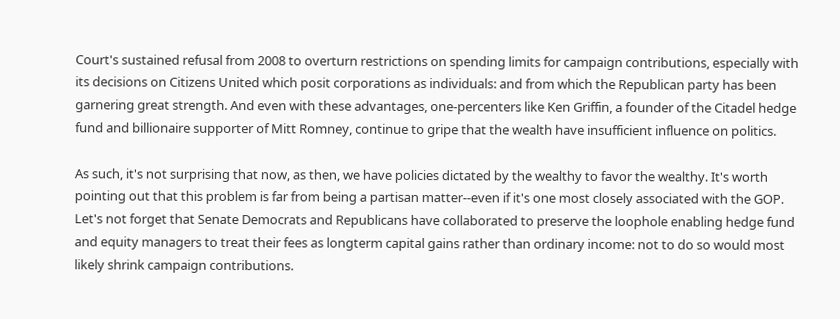Court's sustained refusal from 2008 to overturn restrictions on spending limits for campaign contributions, especially with its decisions on Citizens United which posit corporations as individuals: and from which the Republican party has been garnering great strength. And even with these advantages, one-percenters like Ken Griffin, a founder of the Citadel hedge fund and billionaire supporter of Mitt Romney, continue to gripe that the wealth have insufficient influence on politics.

As such, it's not surprising that now, as then, we have policies dictated by the wealthy to favor the wealthy. It's worth pointing out that this problem is far from being a partisan matter--even if it's one most closely associated with the GOP. Let's not forget that Senate Democrats and Republicans have collaborated to preserve the loophole enabling hedge fund and equity managers to treat their fees as longterm capital gains rather than ordinary income: not to do so would most likely shrink campaign contributions.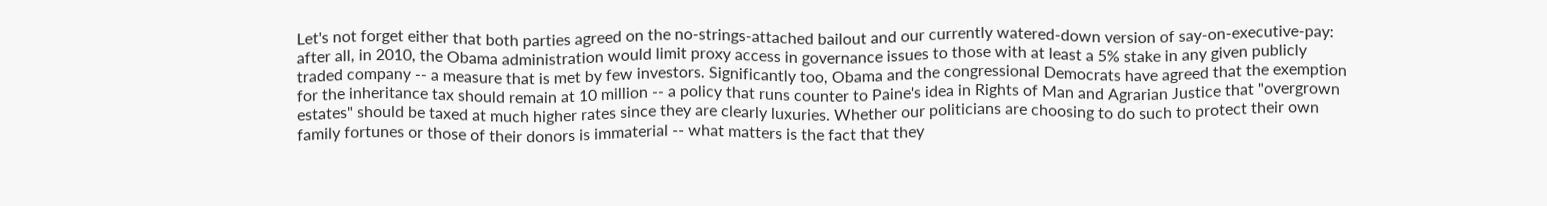Let's not forget either that both parties agreed on the no-strings-attached bailout and our currently watered-down version of say-on-executive-pay: after all, in 2010, the Obama administration would limit proxy access in governance issues to those with at least a 5% stake in any given publicly traded company -- a measure that is met by few investors. Significantly too, Obama and the congressional Democrats have agreed that the exemption for the inheritance tax should remain at 10 million -- a policy that runs counter to Paine's idea in Rights of Man and Agrarian Justice that "overgrown estates" should be taxed at much higher rates since they are clearly luxuries. Whether our politicians are choosing to do such to protect their own family fortunes or those of their donors is immaterial -- what matters is the fact that they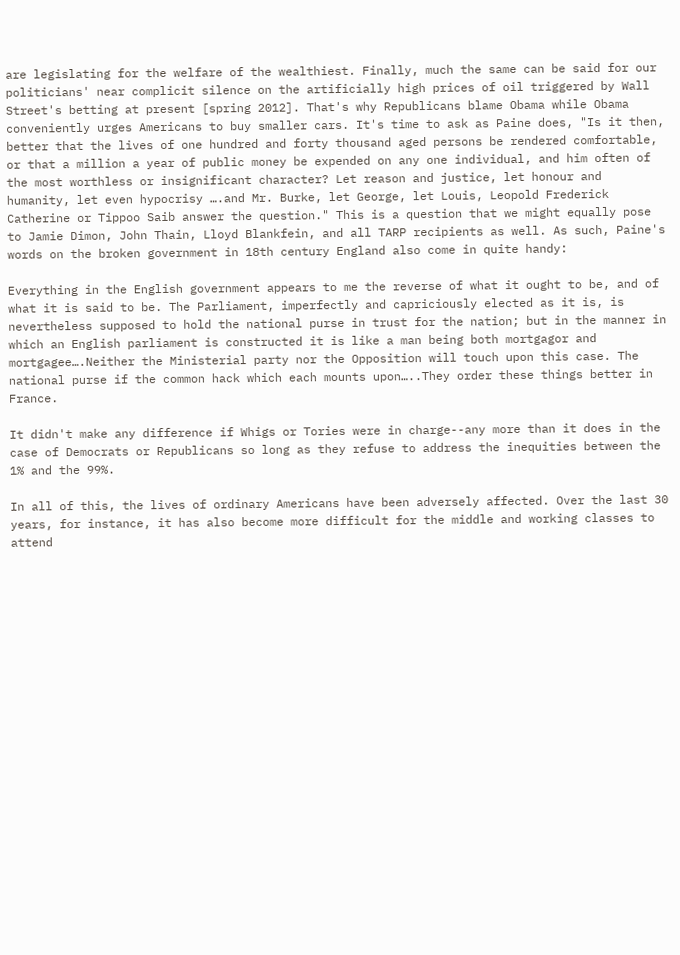are legislating for the welfare of the wealthiest. Finally, much the same can be said for our politicians' near complicit silence on the artificially high prices of oil triggered by Wall Street's betting at present [spring 2012]. That's why Republicans blame Obama while Obama conveniently urges Americans to buy smaller cars. It's time to ask as Paine does, "Is it then, better that the lives of one hundred and forty thousand aged persons be rendered comfortable, or that a million a year of public money be expended on any one individual, and him often of the most worthless or insignificant character? Let reason and justice, let honour and humanity, let even hypocrisy ….and Mr. Burke, let George, let Louis, Leopold Frederick Catherine or Tippoo Saib answer the question." This is a question that we might equally pose to Jamie Dimon, John Thain, Lloyd Blankfein, and all TARP recipients as well. As such, Paine's words on the broken government in 18th century England also come in quite handy:

Everything in the English government appears to me the reverse of what it ought to be, and of what it is said to be. The Parliament, imperfectly and capriciously elected as it is, is nevertheless supposed to hold the national purse in trust for the nation; but in the manner in which an English parliament is constructed it is like a man being both mortgagor and mortgagee….Neither the Ministerial party nor the Opposition will touch upon this case. The national purse if the common hack which each mounts upon…..They order these things better in France.

It didn't make any difference if Whigs or Tories were in charge--any more than it does in the case of Democrats or Republicans so long as they refuse to address the inequities between the 1% and the 99%.

In all of this, the lives of ordinary Americans have been adversely affected. Over the last 30 years, for instance, it has also become more difficult for the middle and working classes to attend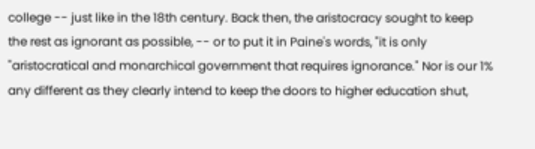college -- just like in the 18th century. Back then, the aristocracy sought to keep the rest as ignorant as possible, -- or to put it in Paine's words, "it is only "aristocratical and monarchical government that requires ignorance." Nor is our 1% any different as they clearly intend to keep the doors to higher education shut,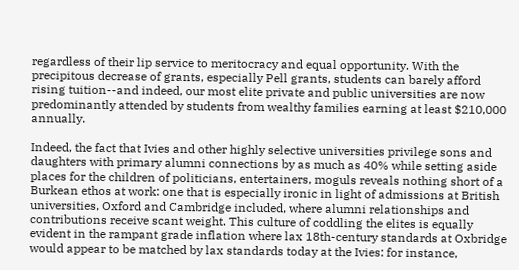regardless of their lip service to meritocracy and equal opportunity. With the precipitous decrease of grants, especially Pell grants, students can barely afford rising tuition--and indeed, our most elite private and public universities are now predominantly attended by students from wealthy families earning at least $210,000 annually.

Indeed, the fact that Ivies and other highly selective universities privilege sons and daughters with primary alumni connections by as much as 40% while setting aside places for the children of politicians, entertainers, moguls reveals nothing short of a Burkean ethos at work: one that is especially ironic in light of admissions at British universities, Oxford and Cambridge included, where alumni relationships and contributions receive scant weight. This culture of coddling the elites is equally evident in the rampant grade inflation where lax 18th-century standards at Oxbridge would appear to be matched by lax standards today at the Ivies: for instance,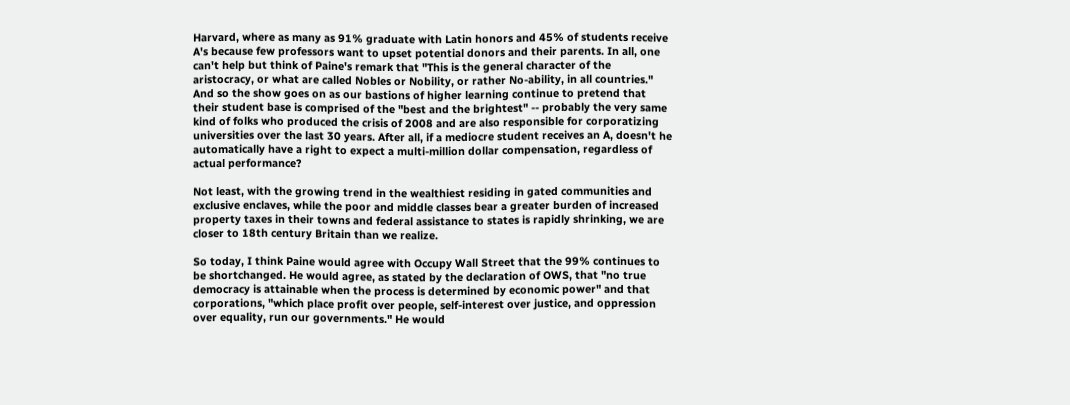Harvard, where as many as 91% graduate with Latin honors and 45% of students receive A's because few professors want to upset potential donors and their parents. In all, one can't help but think of Paine's remark that "This is the general character of the aristocracy, or what are called Nobles or Nobility, or rather No-ability, in all countries." And so the show goes on as our bastions of higher learning continue to pretend that their student base is comprised of the "best and the brightest" -- probably the very same kind of folks who produced the crisis of 2008 and are also responsible for corporatizing universities over the last 30 years. After all, if a mediocre student receives an A, doesn't he automatically have a right to expect a multi-million dollar compensation, regardless of actual performance?

Not least, with the growing trend in the wealthiest residing in gated communities and exclusive enclaves, while the poor and middle classes bear a greater burden of increased property taxes in their towns and federal assistance to states is rapidly shrinking, we are closer to 18th century Britain than we realize.

So today, I think Paine would agree with Occupy Wall Street that the 99% continues to be shortchanged. He would agree, as stated by the declaration of OWS, that "no true democracy is attainable when the process is determined by economic power" and that corporations, "which place profit over people, self-interest over justice, and oppression over equality, run our governments." He would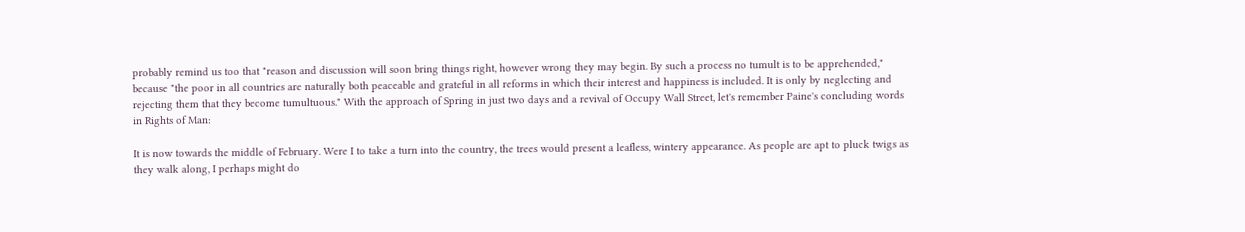probably remind us too that "reason and discussion will soon bring things right, however wrong they may begin. By such a process no tumult is to be apprehended," because "the poor in all countries are naturally both peaceable and grateful in all reforms in which their interest and happiness is included. It is only by neglecting and rejecting them that they become tumultuous." With the approach of Spring in just two days and a revival of Occupy Wall Street, let's remember Paine's concluding words in Rights of Man:

It is now towards the middle of February. Were I to take a turn into the country, the trees would present a leafless, wintery appearance. As people are apt to pluck twigs as they walk along, I perhaps might do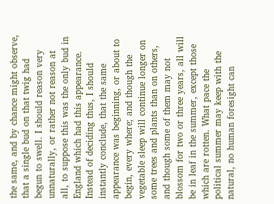the same, and by chance might observe, that a single bud on that twig had begun to swell. I should reason very unnaturally, or rather not reason at all, to suppose this was the only bud in England which had this appearance. Instead of deciding thus, I should instantly conclude, that the same appearance was beginning, or about to begin, every where; and though the vegetable sleep will continue longer on some trees and plants than on others, and though some of them may not blossom for two or three years, all will be in leaf in the summer, except those which are rotten. What pace the political summer may keep with the natural, no human foresight can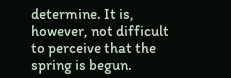determine. It is, however, not difficult to perceive that the spring is begun.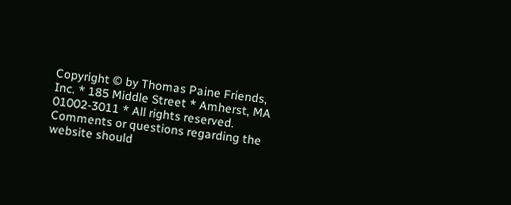Copyright © by Thomas Paine Friends, Inc. * 185 Middle Street * Amherst, MA 01002-3011 * All rights reserved. Comments or questions regarding the website should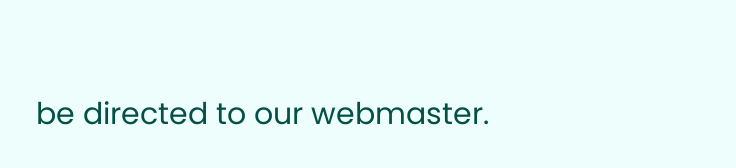be directed to our webmaster.